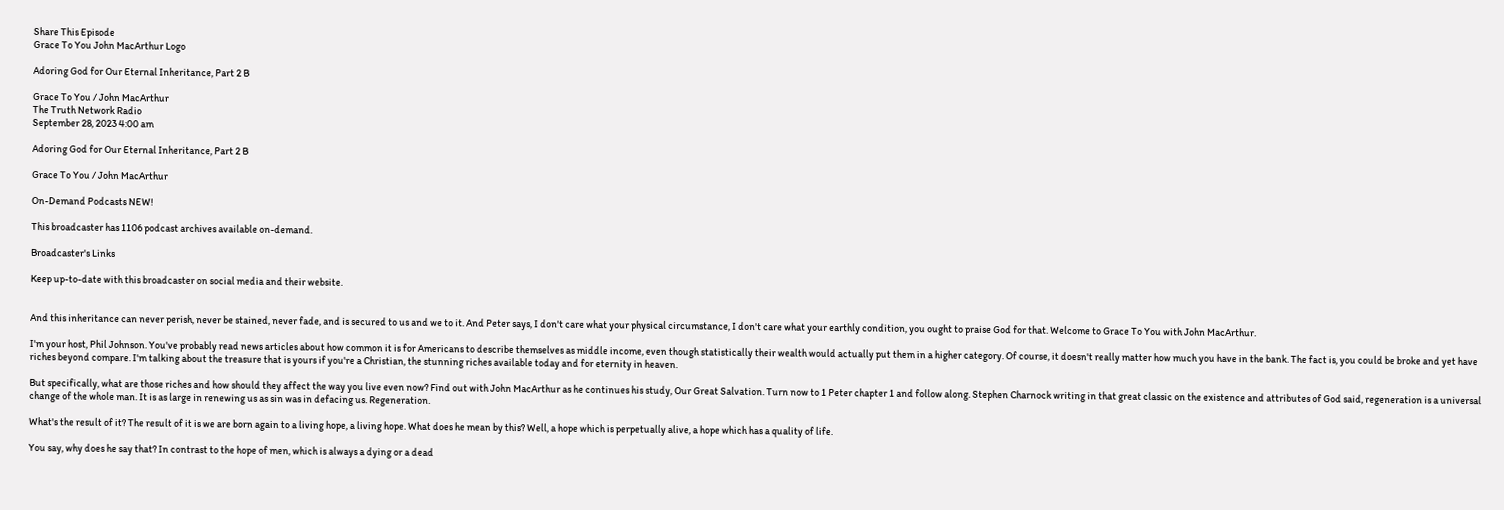Share This Episode
Grace To You John MacArthur Logo

Adoring God for Our Eternal Inheritance, Part 2 B

Grace To You / John MacArthur
The Truth Network Radio
September 28, 2023 4:00 am

Adoring God for Our Eternal Inheritance, Part 2 B

Grace To You / John MacArthur

On-Demand Podcasts NEW!

This broadcaster has 1106 podcast archives available on-demand.

Broadcaster's Links

Keep up-to-date with this broadcaster on social media and their website.


And this inheritance can never perish, never be stained, never fade, and is secured to us and we to it. And Peter says, I don't care what your physical circumstance, I don't care what your earthly condition, you ought to praise God for that. Welcome to Grace To You with John MacArthur.

I'm your host, Phil Johnson. You've probably read news articles about how common it is for Americans to describe themselves as middle income, even though statistically their wealth would actually put them in a higher category. Of course, it doesn't really matter how much you have in the bank. The fact is, you could be broke and yet have riches beyond compare. I'm talking about the treasure that is yours if you're a Christian, the stunning riches available today and for eternity in heaven.

But specifically, what are those riches and how should they affect the way you live even now? Find out with John MacArthur as he continues his study, Our Great Salvation. Turn now to 1 Peter chapter 1 and follow along. Stephen Charnock writing in that great classic on the existence and attributes of God said, regeneration is a universal change of the whole man. It is as large in renewing us as sin was in defacing us. Regeneration.

What's the result of it? The result of it is we are born again to a living hope, a living hope. What does he mean by this? Well, a hope which is perpetually alive, a hope which has a quality of life.

You say, why does he say that? In contrast to the hope of men, which is always a dying or a dead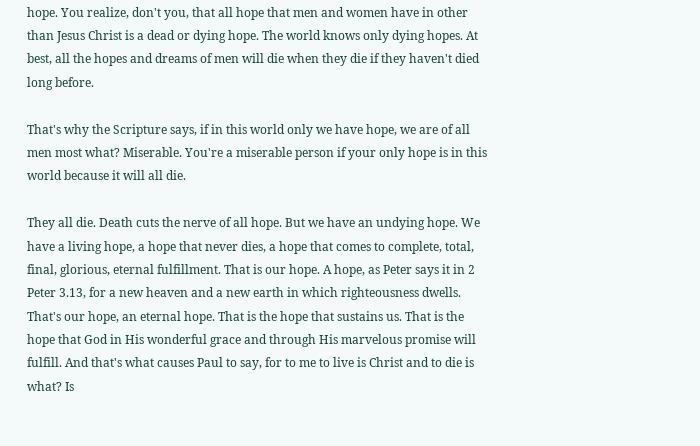hope. You realize, don't you, that all hope that men and women have in other than Jesus Christ is a dead or dying hope. The world knows only dying hopes. At best, all the hopes and dreams of men will die when they die if they haven't died long before.

That's why the Scripture says, if in this world only we have hope, we are of all men most what? Miserable. You're a miserable person if your only hope is in this world because it will all die.

They all die. Death cuts the nerve of all hope. But we have an undying hope. We have a living hope, a hope that never dies, a hope that comes to complete, total, final, glorious, eternal fulfillment. That is our hope. A hope, as Peter says it in 2 Peter 3.13, for a new heaven and a new earth in which righteousness dwells. That's our hope, an eternal hope. That is the hope that sustains us. That is the hope that God in His wonderful grace and through His marvelous promise will fulfill. And that's what causes Paul to say, for to me to live is Christ and to die is what? Is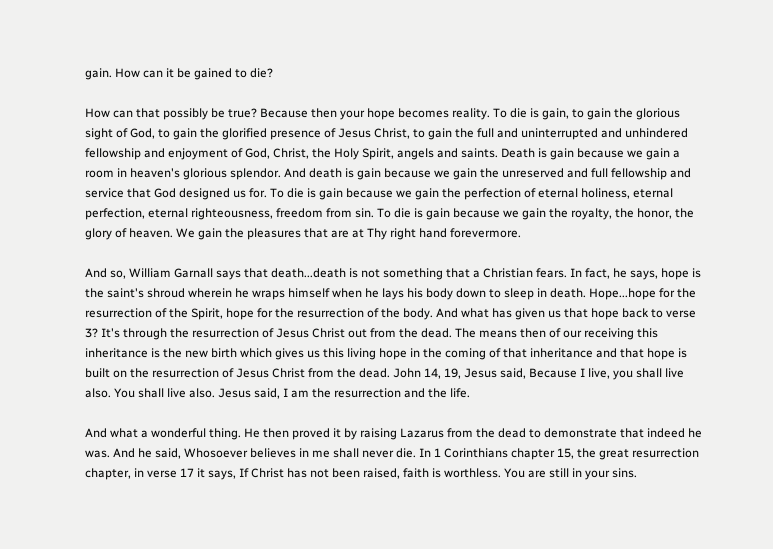gain. How can it be gained to die?

How can that possibly be true? Because then your hope becomes reality. To die is gain, to gain the glorious sight of God, to gain the glorified presence of Jesus Christ, to gain the full and uninterrupted and unhindered fellowship and enjoyment of God, Christ, the Holy Spirit, angels and saints. Death is gain because we gain a room in heaven's glorious splendor. And death is gain because we gain the unreserved and full fellowship and service that God designed us for. To die is gain because we gain the perfection of eternal holiness, eternal perfection, eternal righteousness, freedom from sin. To die is gain because we gain the royalty, the honor, the glory of heaven. We gain the pleasures that are at Thy right hand forevermore.

And so, William Garnall says that death...death is not something that a Christian fears. In fact, he says, hope is the saint's shroud wherein he wraps himself when he lays his body down to sleep in death. Hope...hope for the resurrection of the Spirit, hope for the resurrection of the body. And what has given us that hope back to verse 3? It's through the resurrection of Jesus Christ out from the dead. The means then of our receiving this inheritance is the new birth which gives us this living hope in the coming of that inheritance and that hope is built on the resurrection of Jesus Christ from the dead. John 14, 19, Jesus said, Because I live, you shall live also. You shall live also. Jesus said, I am the resurrection and the life.

And what a wonderful thing. He then proved it by raising Lazarus from the dead to demonstrate that indeed he was. And he said, Whosoever believes in me shall never die. In 1 Corinthians chapter 15, the great resurrection chapter, in verse 17 it says, If Christ has not been raised, faith is worthless. You are still in your sins.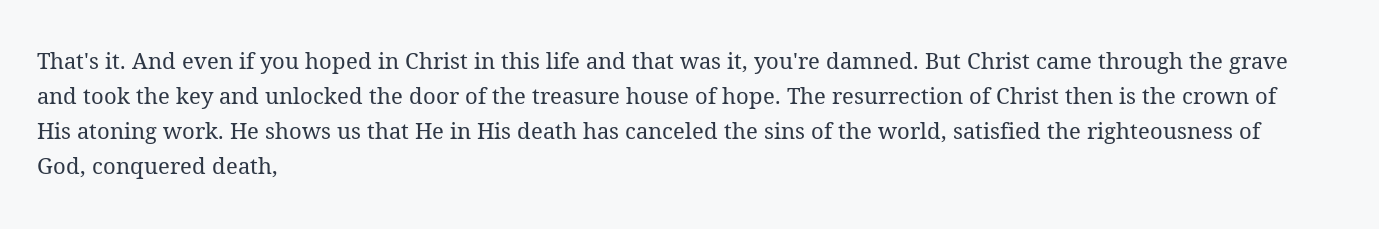That's it. And even if you hoped in Christ in this life and that was it, you're damned. But Christ came through the grave and took the key and unlocked the door of the treasure house of hope. The resurrection of Christ then is the crown of His atoning work. He shows us that He in His death has canceled the sins of the world, satisfied the righteousness of God, conquered death,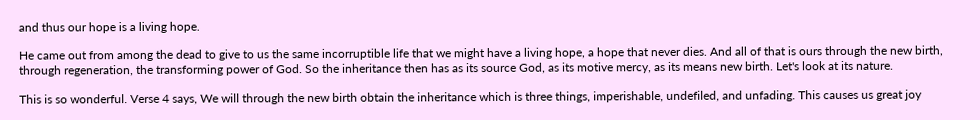and thus our hope is a living hope.

He came out from among the dead to give to us the same incorruptible life that we might have a living hope, a hope that never dies. And all of that is ours through the new birth, through regeneration, the transforming power of God. So the inheritance then has as its source God, as its motive mercy, as its means new birth. Let's look at its nature.

This is so wonderful. Verse 4 says, We will through the new birth obtain the inheritance which is three things, imperishable, undefiled, and unfading. This causes us great joy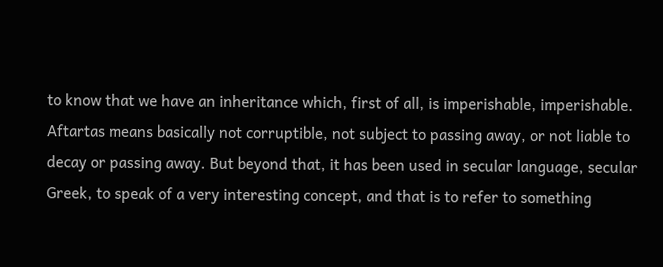to know that we have an inheritance which, first of all, is imperishable, imperishable. Aftartas means basically not corruptible, not subject to passing away, or not liable to decay or passing away. But beyond that, it has been used in secular language, secular Greek, to speak of a very interesting concept, and that is to refer to something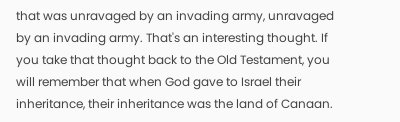that was unravaged by an invading army, unravaged by an invading army. That's an interesting thought. If you take that thought back to the Old Testament, you will remember that when God gave to Israel their inheritance, their inheritance was the land of Canaan.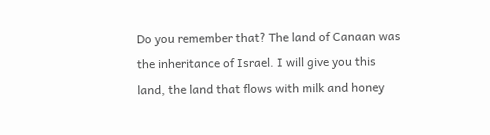Do you remember that? The land of Canaan was the inheritance of Israel. I will give you this land, the land that flows with milk and honey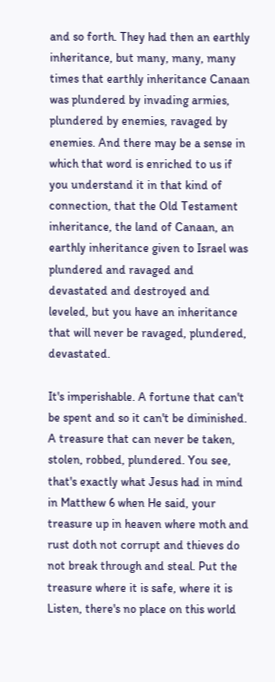and so forth. They had then an earthly inheritance, but many, many, many times that earthly inheritance Canaan was plundered by invading armies, plundered by enemies, ravaged by enemies. And there may be a sense in which that word is enriched to us if you understand it in that kind of connection, that the Old Testament inheritance, the land of Canaan, an earthly inheritance given to Israel was plundered and ravaged and devastated and destroyed and leveled, but you have an inheritance that will never be ravaged, plundered, devastated.

It's imperishable. A fortune that can't be spent and so it can't be diminished. A treasure that can never be taken, stolen, robbed, plundered. You see, that's exactly what Jesus had in mind in Matthew 6 when He said, your treasure up in heaven where moth and rust doth not corrupt and thieves do not break through and steal. Put the treasure where it is safe, where it is Listen, there's no place on this world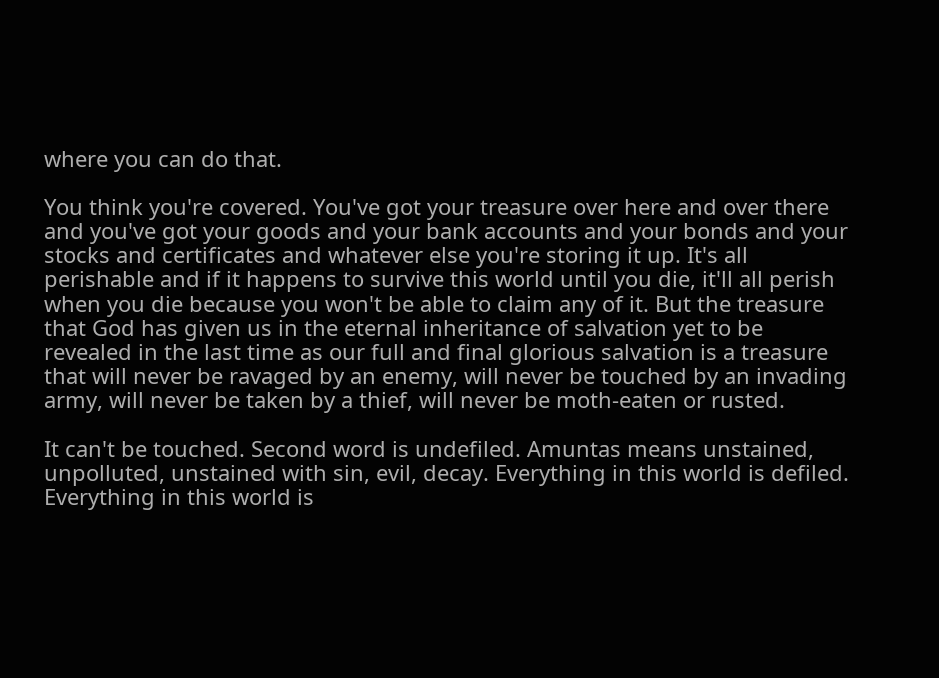where you can do that.

You think you're covered. You've got your treasure over here and over there and you've got your goods and your bank accounts and your bonds and your stocks and certificates and whatever else you're storing it up. It's all perishable and if it happens to survive this world until you die, it'll all perish when you die because you won't be able to claim any of it. But the treasure that God has given us in the eternal inheritance of salvation yet to be revealed in the last time as our full and final glorious salvation is a treasure that will never be ravaged by an enemy, will never be touched by an invading army, will never be taken by a thief, will never be moth-eaten or rusted.

It can't be touched. Second word is undefiled. Amuntas means unstained, unpolluted, unstained with sin, evil, decay. Everything in this world is defiled. Everything in this world is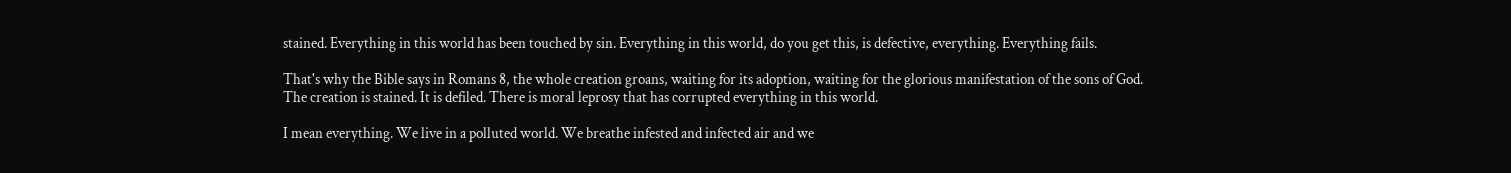stained. Everything in this world has been touched by sin. Everything in this world, do you get this, is defective, everything. Everything fails.

That's why the Bible says in Romans 8, the whole creation groans, waiting for its adoption, waiting for the glorious manifestation of the sons of God. The creation is stained. It is defiled. There is moral leprosy that has corrupted everything in this world.

I mean everything. We live in a polluted world. We breathe infested and infected air and we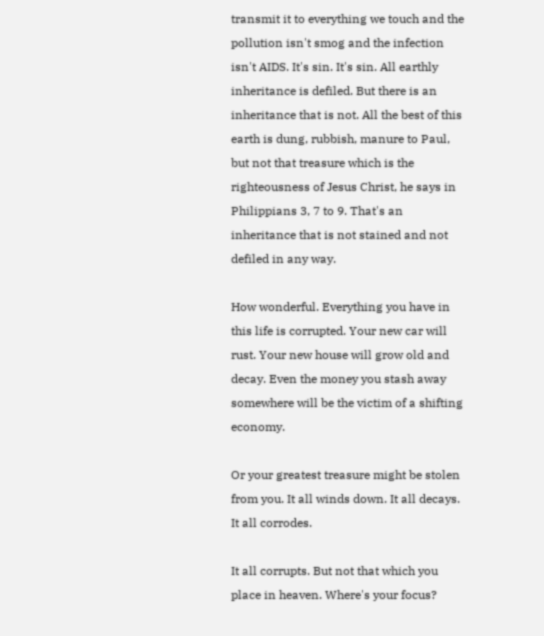transmit it to everything we touch and the pollution isn't smog and the infection isn't AIDS. It's sin. It's sin. All earthly inheritance is defiled. But there is an inheritance that is not. All the best of this earth is dung, rubbish, manure to Paul, but not that treasure which is the righteousness of Jesus Christ, he says in Philippians 3, 7 to 9. That's an inheritance that is not stained and not defiled in any way.

How wonderful. Everything you have in this life is corrupted. Your new car will rust. Your new house will grow old and decay. Even the money you stash away somewhere will be the victim of a shifting economy.

Or your greatest treasure might be stolen from you. It all winds down. It all decays. It all corrodes.

It all corrupts. But not that which you place in heaven. Where's your focus?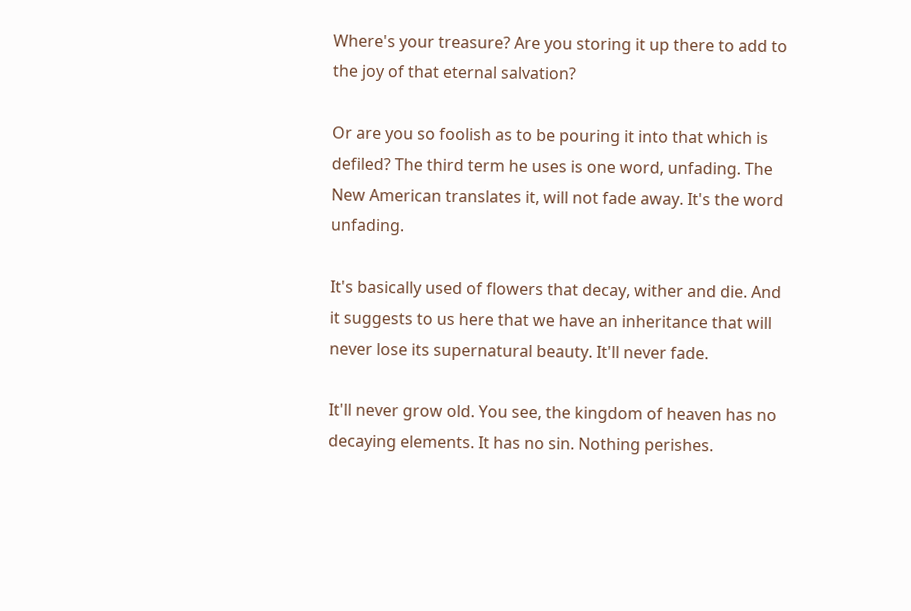Where's your treasure? Are you storing it up there to add to the joy of that eternal salvation?

Or are you so foolish as to be pouring it into that which is defiled? The third term he uses is one word, unfading. The New American translates it, will not fade away. It's the word unfading.

It's basically used of flowers that decay, wither and die. And it suggests to us here that we have an inheritance that will never lose its supernatural beauty. It'll never fade.

It'll never grow old. You see, the kingdom of heaven has no decaying elements. It has no sin. Nothing perishes.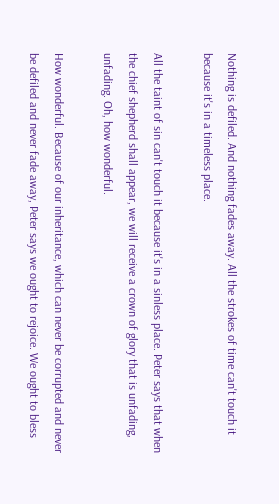Nothing is defiled. And nothing fades away. All the strokes of time can't touch it because it's in a timeless place.

All the taint of sin can't touch it because it's in a sinless place. Peter says that when the chief shepherd shall appear, we will receive a crown of glory that is unfading, unfading. Oh, how wonderful.

How wonderful. Because of our inheritance, which can never be corrupted and never be defiled and never fade away, Peter says we ought to rejoice. We ought to bless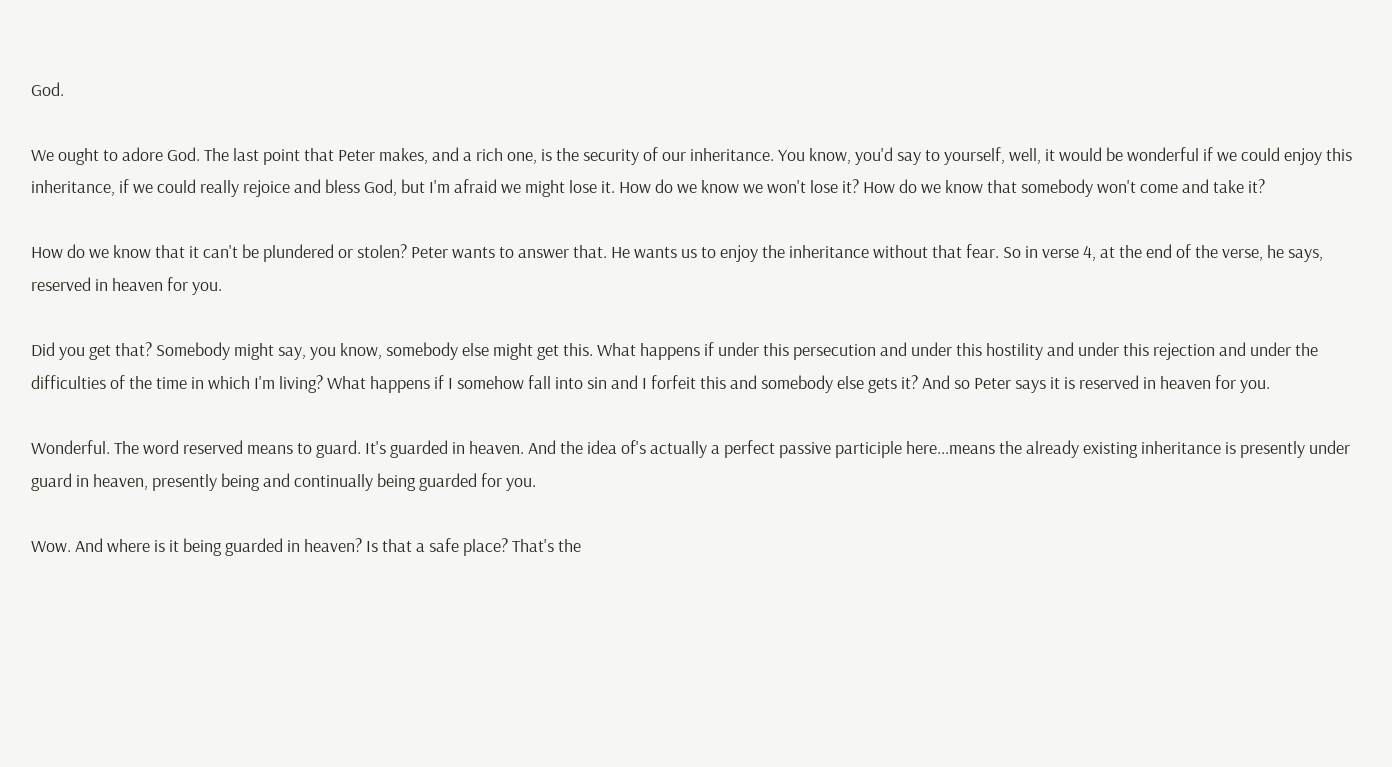God.

We ought to adore God. The last point that Peter makes, and a rich one, is the security of our inheritance. You know, you'd say to yourself, well, it would be wonderful if we could enjoy this inheritance, if we could really rejoice and bless God, but I'm afraid we might lose it. How do we know we won't lose it? How do we know that somebody won't come and take it?

How do we know that it can't be plundered or stolen? Peter wants to answer that. He wants us to enjoy the inheritance without that fear. So in verse 4, at the end of the verse, he says, reserved in heaven for you.

Did you get that? Somebody might say, you know, somebody else might get this. What happens if under this persecution and under this hostility and under this rejection and under the difficulties of the time in which I'm living? What happens if I somehow fall into sin and I forfeit this and somebody else gets it? And so Peter says it is reserved in heaven for you.

Wonderful. The word reserved means to guard. It's guarded in heaven. And the idea of's actually a perfect passive participle here...means the already existing inheritance is presently under guard in heaven, presently being and continually being guarded for you.

Wow. And where is it being guarded in heaven? Is that a safe place? That's the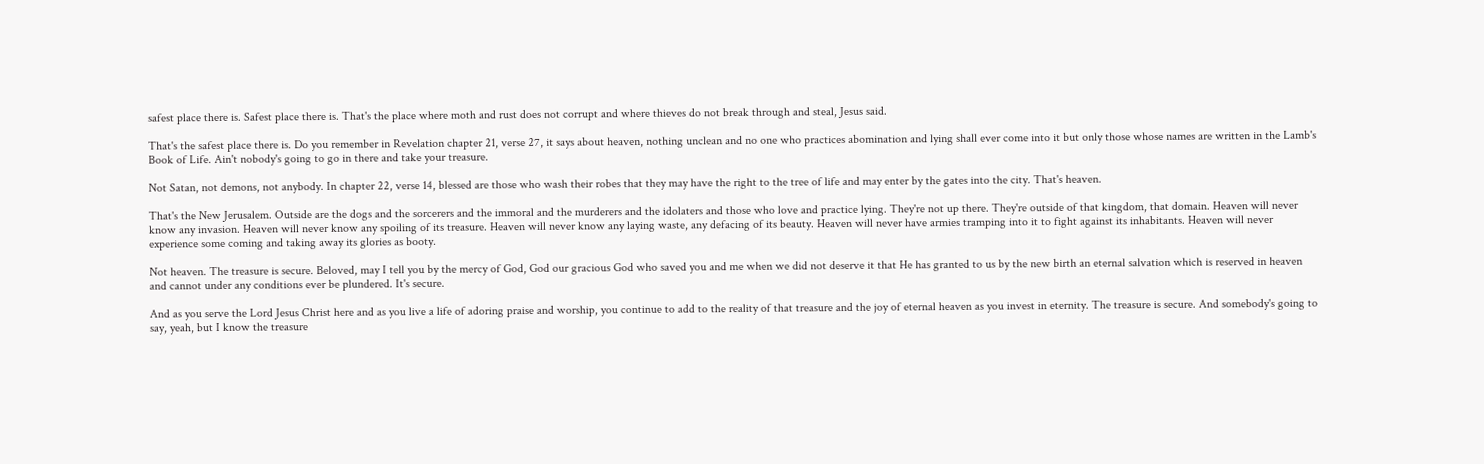safest place there is. Safest place there is. That's the place where moth and rust does not corrupt and where thieves do not break through and steal, Jesus said.

That's the safest place there is. Do you remember in Revelation chapter 21, verse 27, it says about heaven, nothing unclean and no one who practices abomination and lying shall ever come into it but only those whose names are written in the Lamb's Book of Life. Ain't nobody's going to go in there and take your treasure.

Not Satan, not demons, not anybody. In chapter 22, verse 14, blessed are those who wash their robes that they may have the right to the tree of life and may enter by the gates into the city. That's heaven.

That's the New Jerusalem. Outside are the dogs and the sorcerers and the immoral and the murderers and the idolaters and those who love and practice lying. They're not up there. They're outside of that kingdom, that domain. Heaven will never know any invasion. Heaven will never know any spoiling of its treasure. Heaven will never know any laying waste, any defacing of its beauty. Heaven will never have armies tramping into it to fight against its inhabitants. Heaven will never experience some coming and taking away its glories as booty.

Not heaven. The treasure is secure. Beloved, may I tell you by the mercy of God, God our gracious God who saved you and me when we did not deserve it that He has granted to us by the new birth an eternal salvation which is reserved in heaven and cannot under any conditions ever be plundered. It's secure.

And as you serve the Lord Jesus Christ here and as you live a life of adoring praise and worship, you continue to add to the reality of that treasure and the joy of eternal heaven as you invest in eternity. The treasure is secure. And somebody's going to say, yeah, but I know the treasure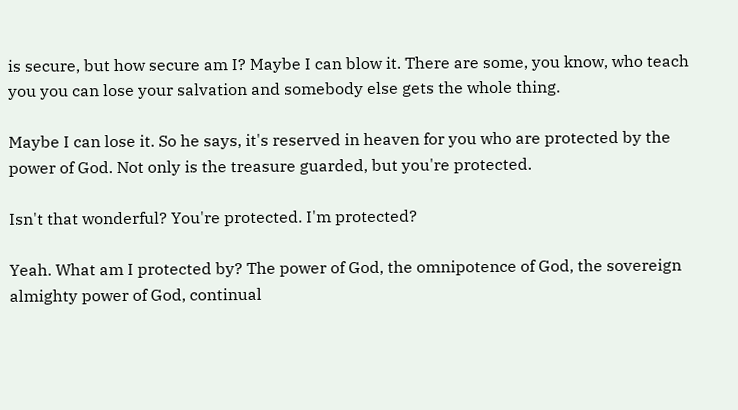is secure, but how secure am I? Maybe I can blow it. There are some, you know, who teach you you can lose your salvation and somebody else gets the whole thing.

Maybe I can lose it. So he says, it's reserved in heaven for you who are protected by the power of God. Not only is the treasure guarded, but you're protected.

Isn't that wonderful? You're protected. I'm protected?

Yeah. What am I protected by? The power of God, the omnipotence of God, the sovereign almighty power of God, continual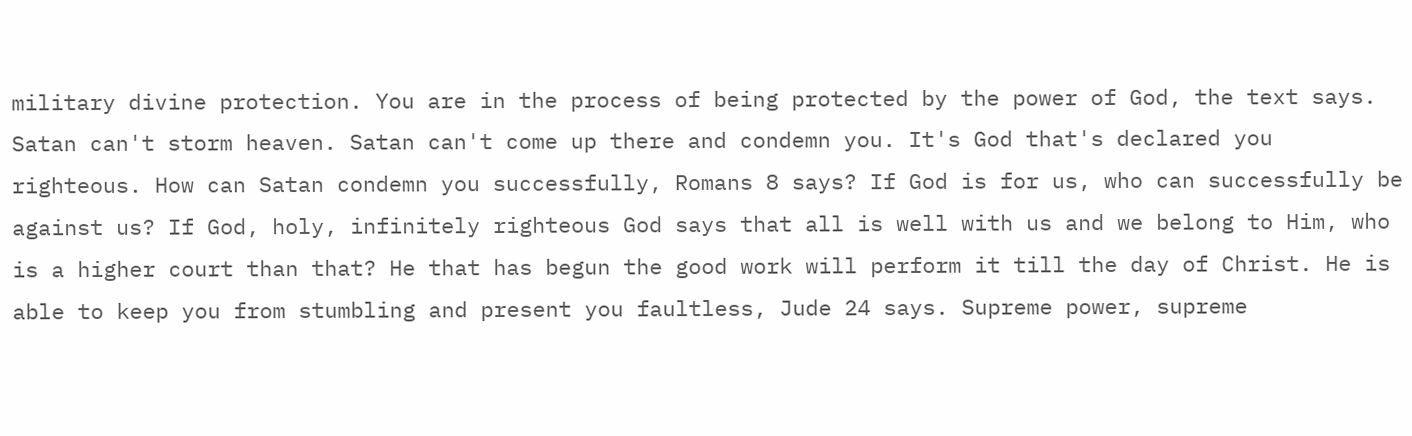military divine protection. You are in the process of being protected by the power of God, the text says. Satan can't storm heaven. Satan can't come up there and condemn you. It's God that's declared you righteous. How can Satan condemn you successfully, Romans 8 says? If God is for us, who can successfully be against us? If God, holy, infinitely righteous God says that all is well with us and we belong to Him, who is a higher court than that? He that has begun the good work will perform it till the day of Christ. He is able to keep you from stumbling and present you faultless, Jude 24 says. Supreme power, supreme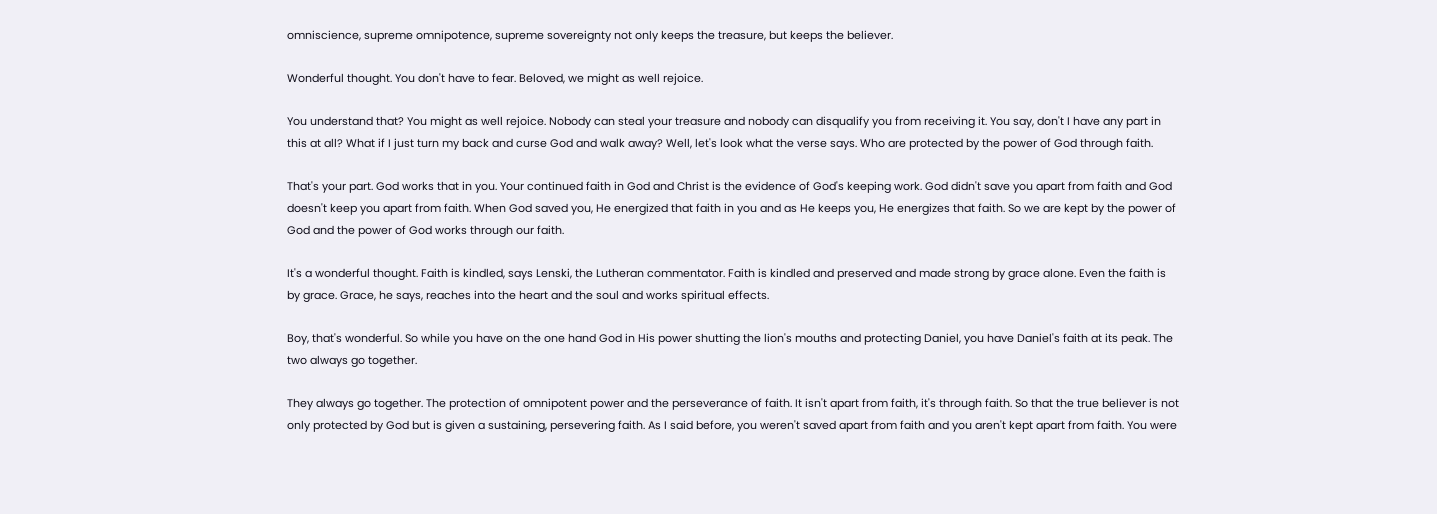omniscience, supreme omnipotence, supreme sovereignty not only keeps the treasure, but keeps the believer.

Wonderful thought. You don't have to fear. Beloved, we might as well rejoice.

You understand that? You might as well rejoice. Nobody can steal your treasure and nobody can disqualify you from receiving it. You say, don't I have any part in this at all? What if I just turn my back and curse God and walk away? Well, let's look what the verse says. Who are protected by the power of God through faith.

That's your part. God works that in you. Your continued faith in God and Christ is the evidence of God's keeping work. God didn't save you apart from faith and God doesn't keep you apart from faith. When God saved you, He energized that faith in you and as He keeps you, He energizes that faith. So we are kept by the power of God and the power of God works through our faith.

It's a wonderful thought. Faith is kindled, says Lenski, the Lutheran commentator. Faith is kindled and preserved and made strong by grace alone. Even the faith is by grace. Grace, he says, reaches into the heart and the soul and works spiritual effects.

Boy, that's wonderful. So while you have on the one hand God in His power shutting the lion's mouths and protecting Daniel, you have Daniel's faith at its peak. The two always go together.

They always go together. The protection of omnipotent power and the perseverance of faith. It isn't apart from faith, it's through faith. So that the true believer is not only protected by God but is given a sustaining, persevering faith. As I said before, you weren't saved apart from faith and you aren't kept apart from faith. You were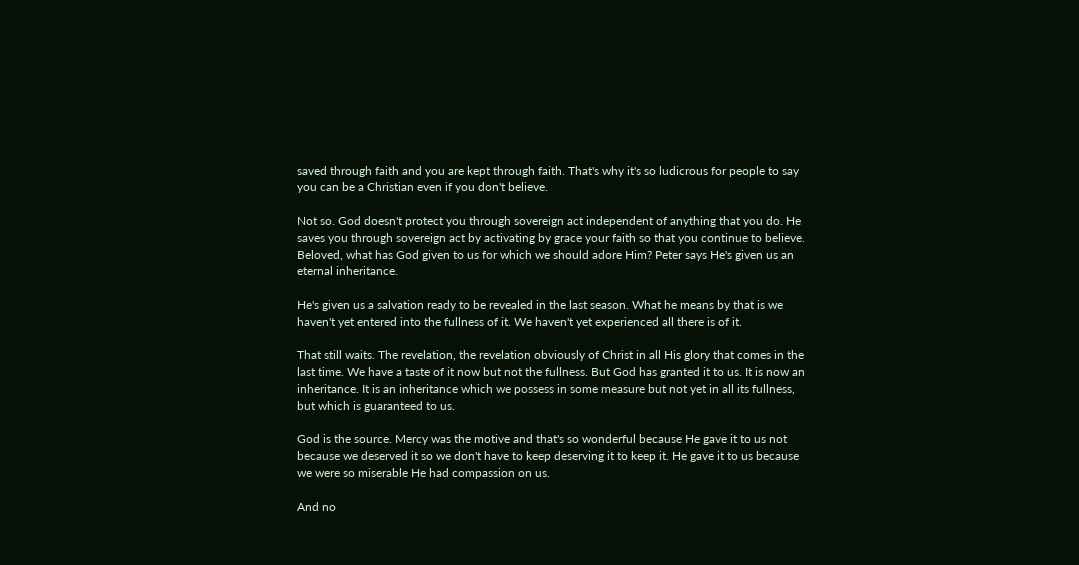saved through faith and you are kept through faith. That's why it's so ludicrous for people to say you can be a Christian even if you don't believe.

Not so. God doesn't protect you through sovereign act independent of anything that you do. He saves you through sovereign act by activating by grace your faith so that you continue to believe. Beloved, what has God given to us for which we should adore Him? Peter says He's given us an eternal inheritance.

He's given us a salvation ready to be revealed in the last season. What he means by that is we haven't yet entered into the fullness of it. We haven't yet experienced all there is of it.

That still waits. The revelation, the revelation obviously of Christ in all His glory that comes in the last time. We have a taste of it now but not the fullness. But God has granted it to us. It is now an inheritance. It is an inheritance which we possess in some measure but not yet in all its fullness, but which is guaranteed to us.

God is the source. Mercy was the motive and that's so wonderful because He gave it to us not because we deserved it so we don't have to keep deserving it to keep it. He gave it to us because we were so miserable He had compassion on us.

And no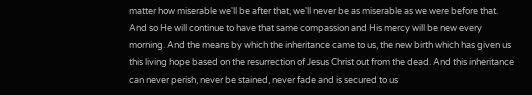matter how miserable we'll be after that, we'll never be as miserable as we were before that. And so He will continue to have that same compassion and His mercy will be new every morning. And the means by which the inheritance came to us, the new birth which has given us this living hope based on the resurrection of Jesus Christ out from the dead. And this inheritance can never perish, never be stained, never fade and is secured to us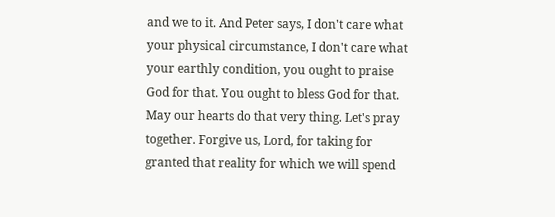and we to it. And Peter says, I don't care what your physical circumstance, I don't care what your earthly condition, you ought to praise God for that. You ought to bless God for that. May our hearts do that very thing. Let's pray together. Forgive us, Lord, for taking for granted that reality for which we will spend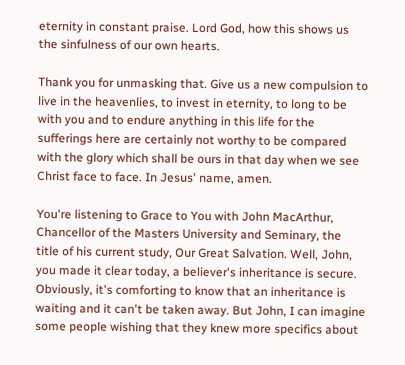eternity in constant praise. Lord God, how this shows us the sinfulness of our own hearts.

Thank you for unmasking that. Give us a new compulsion to live in the heavenlies, to invest in eternity, to long to be with you and to endure anything in this life for the sufferings here are certainly not worthy to be compared with the glory which shall be ours in that day when we see Christ face to face. In Jesus' name, amen.

You're listening to Grace to You with John MacArthur, Chancellor of the Masters University and Seminary, the title of his current study, Our Great Salvation. Well, John, you made it clear today, a believer's inheritance is secure. Obviously, it's comforting to know that an inheritance is waiting and it can't be taken away. But John, I can imagine some people wishing that they knew more specifics about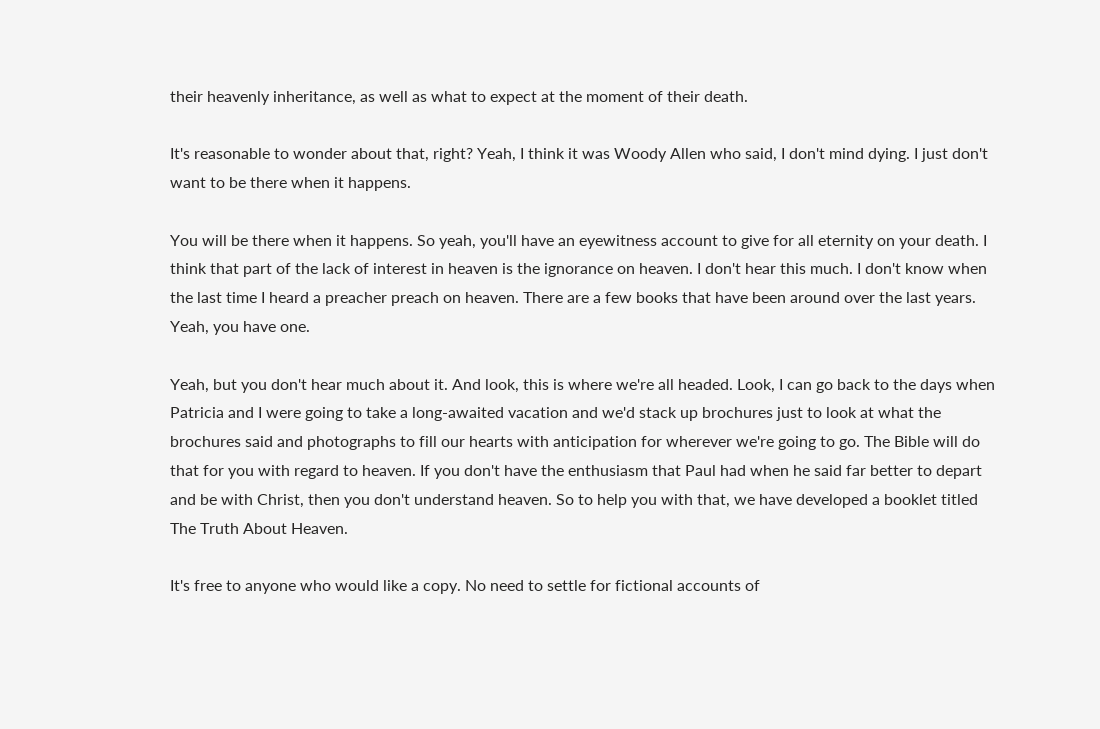their heavenly inheritance, as well as what to expect at the moment of their death.

It's reasonable to wonder about that, right? Yeah, I think it was Woody Allen who said, I don't mind dying. I just don't want to be there when it happens.

You will be there when it happens. So yeah, you'll have an eyewitness account to give for all eternity on your death. I think that part of the lack of interest in heaven is the ignorance on heaven. I don't hear this much. I don't know when the last time I heard a preacher preach on heaven. There are a few books that have been around over the last years. Yeah, you have one.

Yeah, but you don't hear much about it. And look, this is where we're all headed. Look, I can go back to the days when Patricia and I were going to take a long-awaited vacation and we'd stack up brochures just to look at what the brochures said and photographs to fill our hearts with anticipation for wherever we're going to go. The Bible will do that for you with regard to heaven. If you don't have the enthusiasm that Paul had when he said far better to depart and be with Christ, then you don't understand heaven. So to help you with that, we have developed a booklet titled The Truth About Heaven.

It's free to anyone who would like a copy. No need to settle for fictional accounts of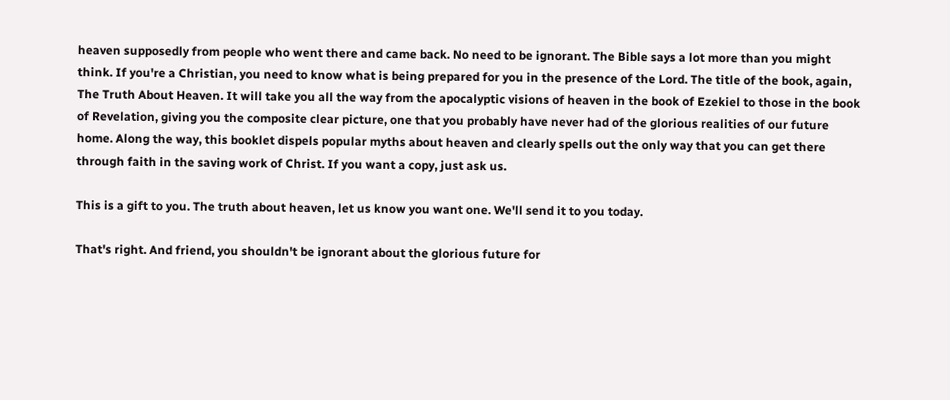heaven supposedly from people who went there and came back. No need to be ignorant. The Bible says a lot more than you might think. If you're a Christian, you need to know what is being prepared for you in the presence of the Lord. The title of the book, again, The Truth About Heaven. It will take you all the way from the apocalyptic visions of heaven in the book of Ezekiel to those in the book of Revelation, giving you the composite clear picture, one that you probably have never had of the glorious realities of our future home. Along the way, this booklet dispels popular myths about heaven and clearly spells out the only way that you can get there through faith in the saving work of Christ. If you want a copy, just ask us.

This is a gift to you. The truth about heaven, let us know you want one. We'll send it to you today.

That's right. And friend, you shouldn't be ignorant about the glorious future for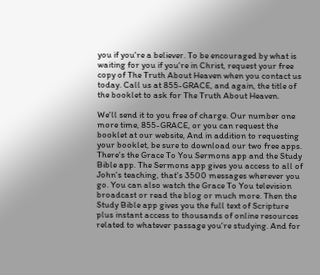you if you're a believer. To be encouraged by what is waiting for you if you're in Christ, request your free copy of The Truth About Heaven when you contact us today. Call us at 855-GRACE, and again, the title of the booklet to ask for The Truth About Heaven.

We'll send it to you free of charge. Our number one more time, 855-GRACE, or you can request the booklet at our website, And in addition to requesting your booklet, be sure to download our two free apps. There's the Grace To You Sermons app and the Study Bible app. The Sermons app gives you access to all of John's teaching, that's 3500 messages wherever you go. You can also watch the Grace To You television broadcast or read the blog or much more. Then the Study Bible app gives you the full text of Scripture plus instant access to thousands of online resources related to whatever passage you're studying. And for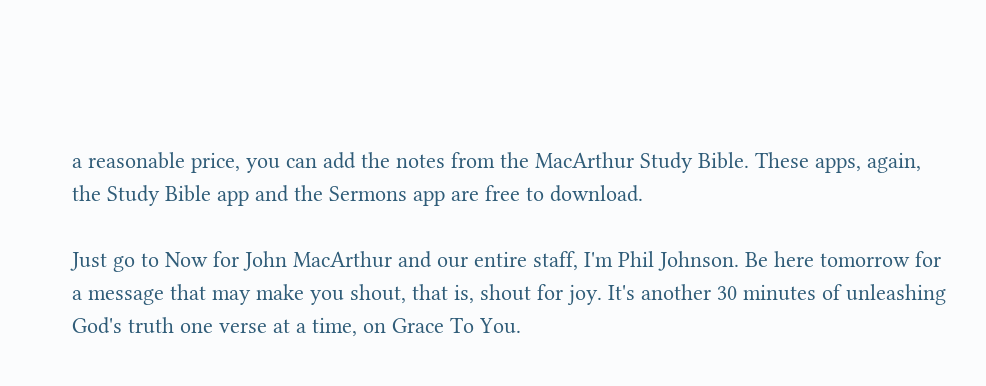a reasonable price, you can add the notes from the MacArthur Study Bible. These apps, again, the Study Bible app and the Sermons app are free to download.

Just go to Now for John MacArthur and our entire staff, I'm Phil Johnson. Be here tomorrow for a message that may make you shout, that is, shout for joy. It's another 30 minutes of unleashing God's truth one verse at a time, on Grace To You.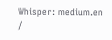Whisper: medium.en /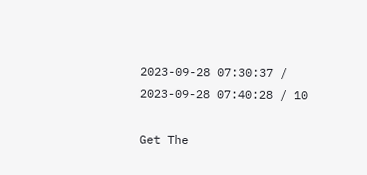2023-09-28 07:30:37 / 2023-09-28 07:40:28 / 10

Get The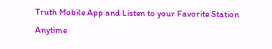Truth Mobile App and Listen to your Favorite Station Anytime